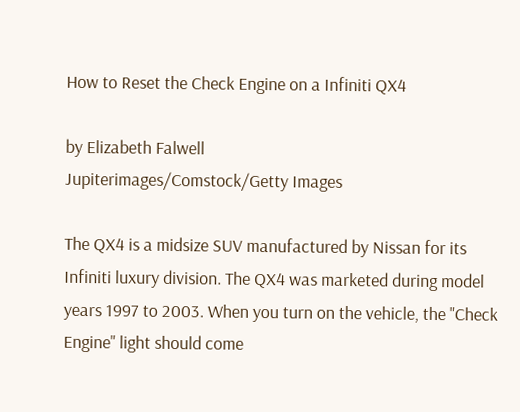How to Reset the Check Engine on a Infiniti QX4

by Elizabeth Falwell
Jupiterimages/Comstock/Getty Images

The QX4 is a midsize SUV manufactured by Nissan for its Infiniti luxury division. The QX4 was marketed during model years 1997 to 2003. When you turn on the vehicle, the "Check Engine" light should come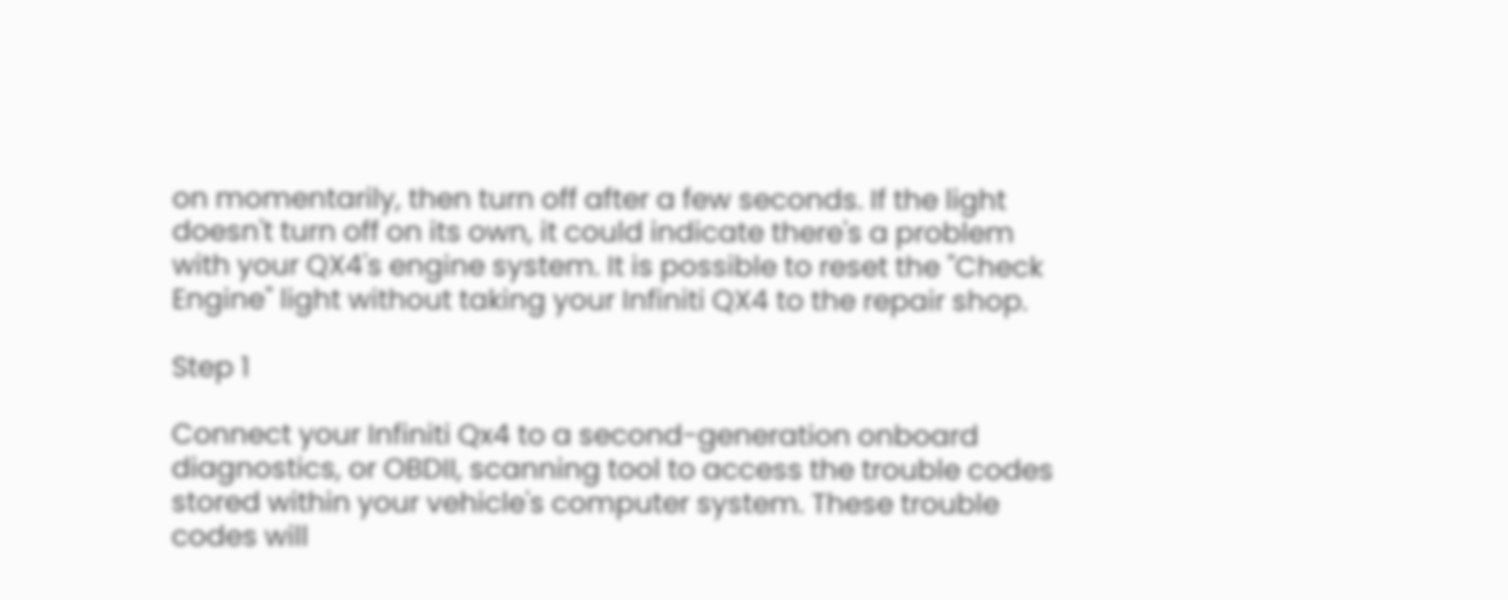on momentarily, then turn off after a few seconds. If the light doesn't turn off on its own, it could indicate there's a problem with your QX4's engine system. It is possible to reset the "Check Engine" light without taking your Infiniti QX4 to the repair shop.

Step 1

Connect your Infiniti Qx4 to a second-generation onboard diagnostics, or OBDII, scanning tool to access the trouble codes stored within your vehicle's computer system. These trouble codes will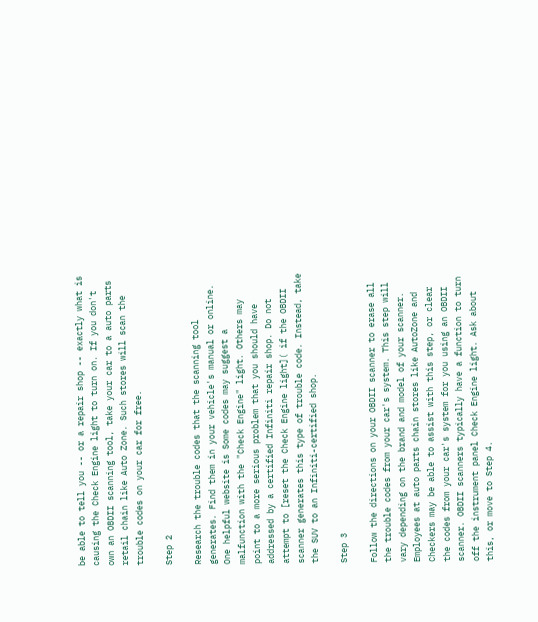be able to tell you -- or a repair shop -- exactly what is causing the Check Engine light to turn on. If you don't own an OBDII scanning tool, take your car to a auto parts retail chain like Auto Zone. Such stores will scan the trouble codes on your car for free.

Step 2

Research the trouble codes that the scanning tool generates. Find them in your vehicle's manual or online. One helpful website is Some codes may suggest a malfunction with the "Check Engine" light. Others may point to a more serious problem that you should have addressed by a certified Infiniti repair shop. Do not attempt to [reset the Check Engine light]( if the OBDII scanner generates this type of trouble code. Instead, take the SUV to an Infiniti-certified shop.

Step 3

Follow the directions on your OBDII scanner to erase all the trouble codes from your car's system. This step will vary depending on the brand and model of your scanner. Employees at auto parts chain stores like AutoZone and Checkers may be able to assist with this step, or clear the codes from your car's system for you using an OBDII scanner. OBDII scanners typically have a function to turn off the instrument panel Check Engine light. Ask about this, or move to Step 4.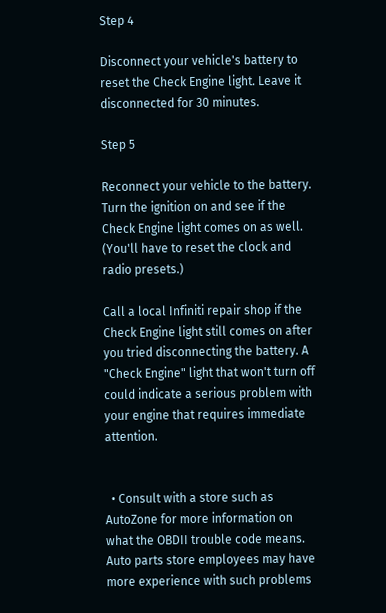Step 4

Disconnect your vehicle's battery to reset the Check Engine light. Leave it disconnected for 30 minutes.

Step 5

Reconnect your vehicle to the battery. Turn the ignition on and see if the Check Engine light comes on as well. (You'll have to reset the clock and radio presets.)

Call a local Infiniti repair shop if the Check Engine light still comes on after you tried disconnecting the battery. A "Check Engine" light that won't turn off could indicate a serious problem with your engine that requires immediate attention.


  • Consult with a store such as AutoZone for more information on what the OBDII trouble code means. Auto parts store employees may have more experience with such problems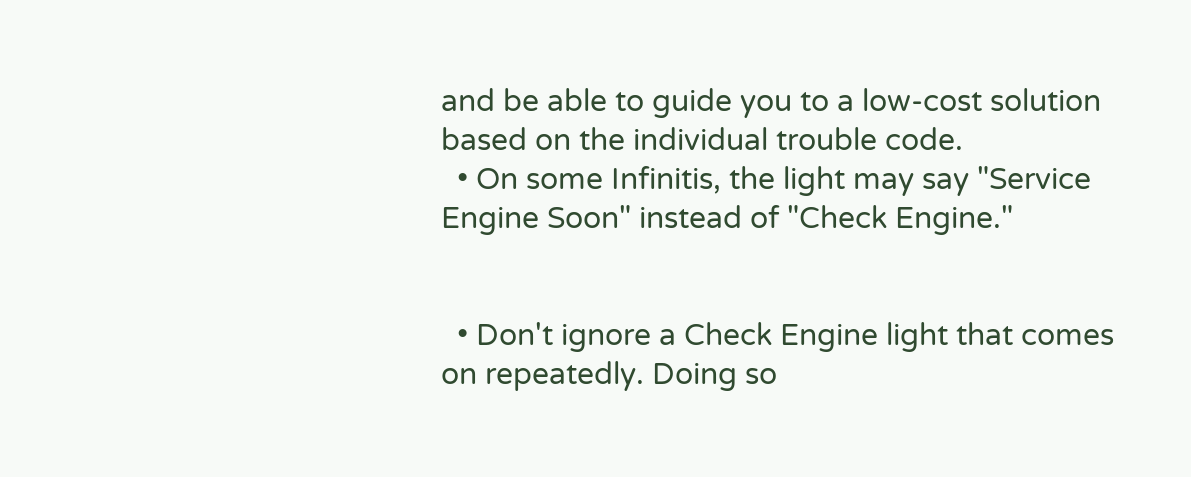and be able to guide you to a low-cost solution based on the individual trouble code.
  • On some Infinitis, the light may say "Service Engine Soon" instead of "Check Engine."


  • Don't ignore a Check Engine light that comes on repeatedly. Doing so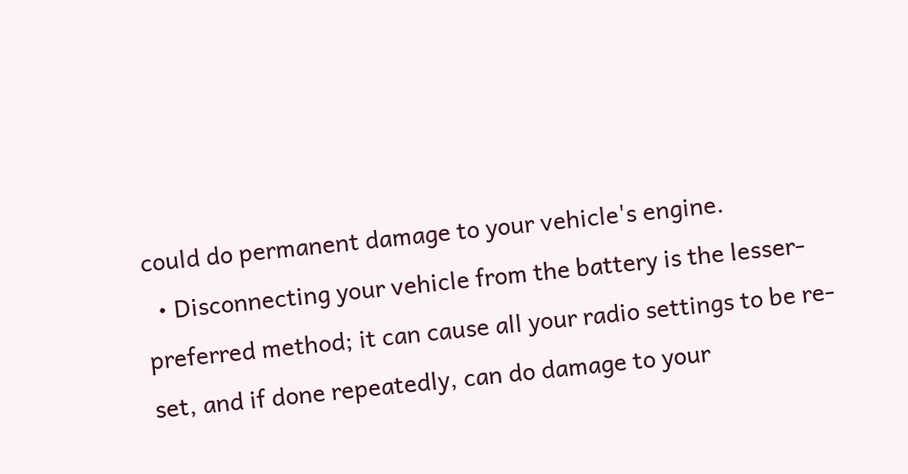could do permanent damage to your vehicle's engine.
  • Disconnecting your vehicle from the battery is the lesser-preferred method; it can cause all your radio settings to be re-set, and if done repeatedly, can do damage to your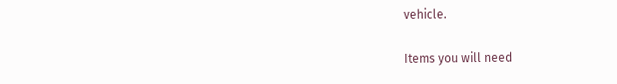vehicle.

Items you will need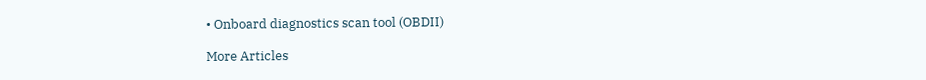• Onboard diagnostics scan tool (OBDII)

More Articles